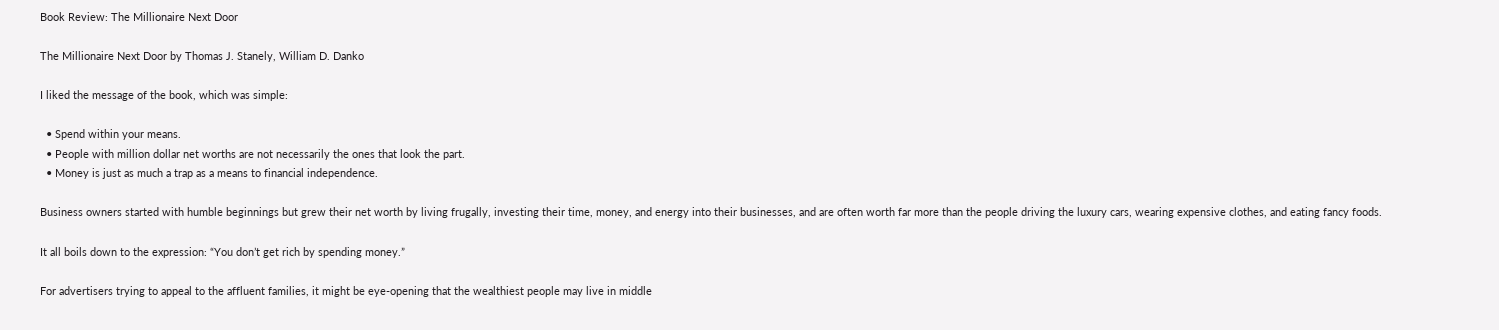Book Review: The Millionaire Next Door

The Millionaire Next Door by Thomas J. Stanely, William D. Danko

I liked the message of the book, which was simple:

  • Spend within your means.
  • People with million dollar net worths are not necessarily the ones that look the part.
  • Money is just as much a trap as a means to financial independence.

Business owners started with humble beginnings but grew their net worth by living frugally, investing their time, money, and energy into their businesses, and are often worth far more than the people driving the luxury cars, wearing expensive clothes, and eating fancy foods.

It all boils down to the expression: “You don’t get rich by spending money.”

For advertisers trying to appeal to the affluent families, it might be eye-opening that the wealthiest people may live in middle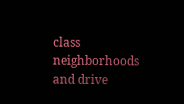class neighborhoods and drive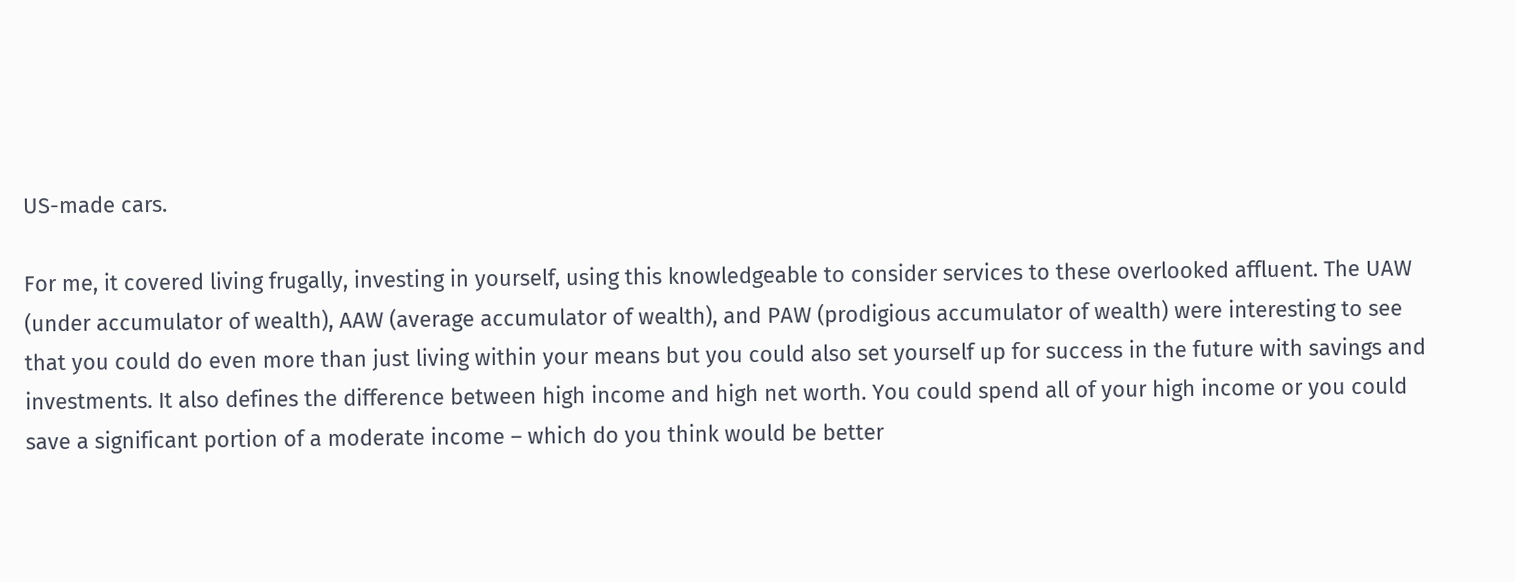US-made cars.

For me, it covered living frugally, investing in yourself, using this knowledgeable to consider services to these overlooked affluent. The UAW (under accumulator of wealth), AAW (average accumulator of wealth), and PAW (prodigious accumulator of wealth) were interesting to see that you could do even more than just living within your means but you could also set yourself up for success in the future with savings and investments. It also defines the difference between high income and high net worth. You could spend all of your high income or you could save a significant portion of a moderate income – which do you think would be better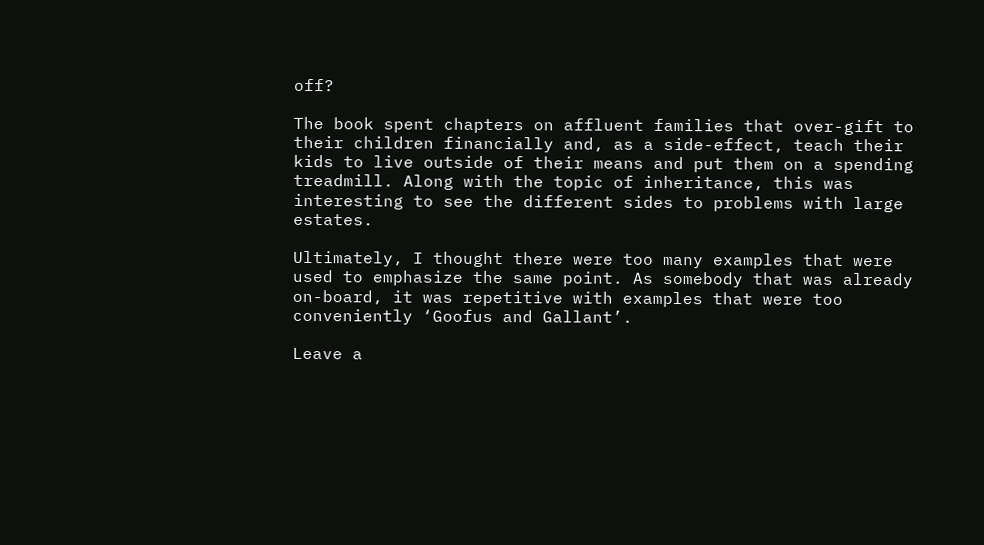off?

The book spent chapters on affluent families that over-gift to their children financially and, as a side-effect, teach their kids to live outside of their means and put them on a spending treadmill. Along with the topic of inheritance, this was interesting to see the different sides to problems with large estates.

Ultimately, I thought there were too many examples that were used to emphasize the same point. As somebody that was already on-board, it was repetitive with examples that were too conveniently ‘Goofus and Gallant’.

Leave a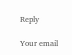Reply

Your email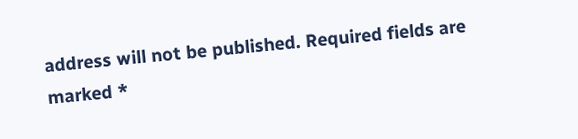address will not be published. Required fields are marked *